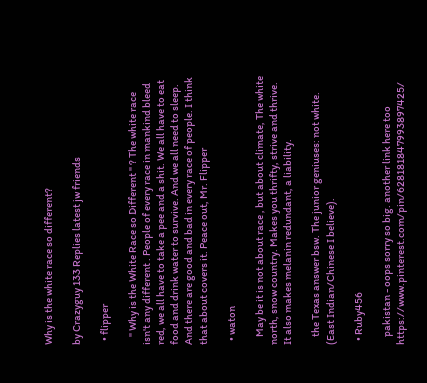Why is the white race so different?

by Crazyguy 133 Replies latest jw friends

  • flipper

    " Why is the White Race so Different " ? The white race isn't any different . People of every race in mankind bleed red, we all have to take a pee and a shit. We all have to eat food and drink water to survive. And we all need to sleep. And there are good and bad in every race of people. I think that about covers it. Peace out, Mr. Flipper

  • waton

    May be it is not about race , but about climate, The white north, snow country. Makes you thrifty, strive and thrive. It also makes melanin redundant, a liability.

    the Texas answer bsw. The junior geniuses: not white. (East Indian/Chinese I believe).

  • Ruby456

    pakistan - oops sorry so big. another link here too https://www.pinterest.com/pin/628181847993897425/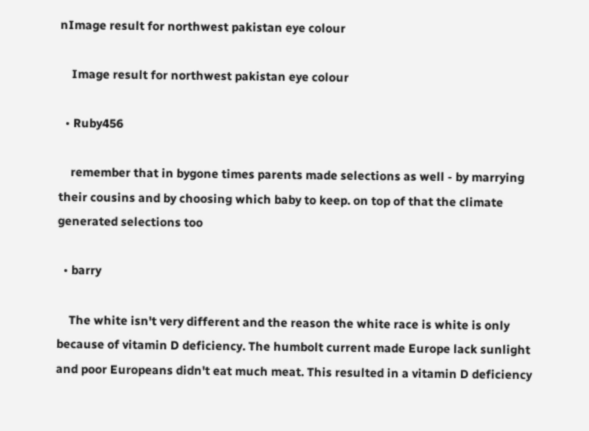nImage result for northwest pakistan eye colour

    Image result for northwest pakistan eye colour

  • Ruby456

    remember that in bygone times parents made selections as well - by marrying their cousins and by choosing which baby to keep. on top of that the climate generated selections too

  • barry

    The white isn't very different and the reason the white race is white is only because of vitamin D deficiency. The humbolt current made Europe lack sunlight and poor Europeans didn't eat much meat. This resulted in a vitamin D deficiency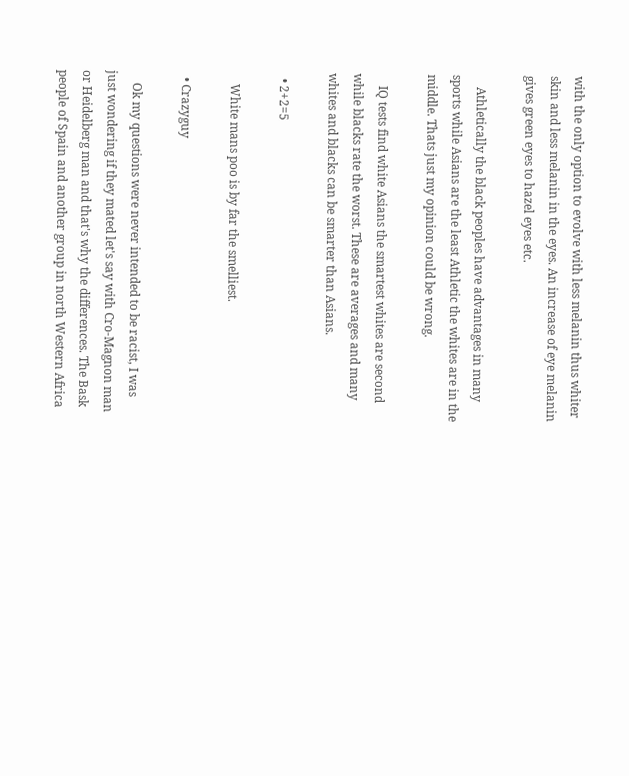with the only option to evolve with less melanin thus whiter skin and less melanin in the eyes. An increase of eye melanin gives green eyes to hazel eyes etc.

    Athletically the black peoples have advantages in many sports while Asians are the least Athletic the whites are in the middle. Thats just my opinion could be wrong.

    IQ tests find white Asians the smartest whites are second while blacks rate the worst. These are averages and many whites and blacks can be smarter than Asians.

  • 2+2=5

    White mans poo is by far the smelliest.

  • Crazyguy

    Ok my questions were never intended to be racist, I was just wondering if they mated let's say with Cro-Magnon man or Heidelberg man and that's why the differences. The Bask people of Spain and another group in north Western Africa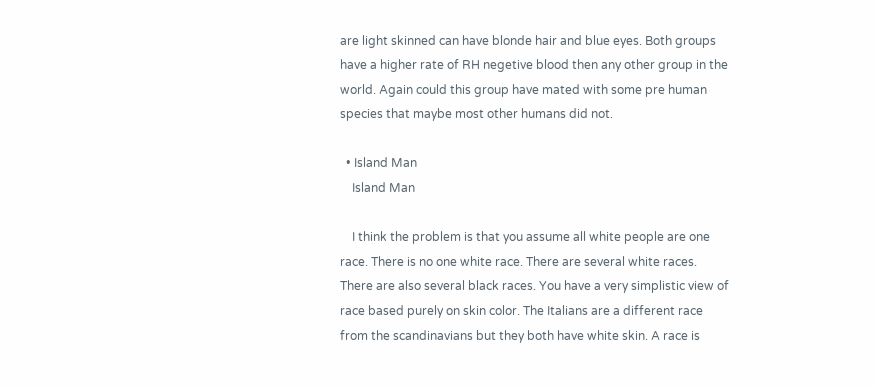are light skinned can have blonde hair and blue eyes. Both groups have a higher rate of RH negetive blood then any other group in the world. Again could this group have mated with some pre human species that maybe most other humans did not.

  • Island Man
    Island Man

    I think the problem is that you assume all white people are one race. There is no one white race. There are several white races. There are also several black races. You have a very simplistic view of race based purely on skin color. The Italians are a different race from the scandinavians but they both have white skin. A race is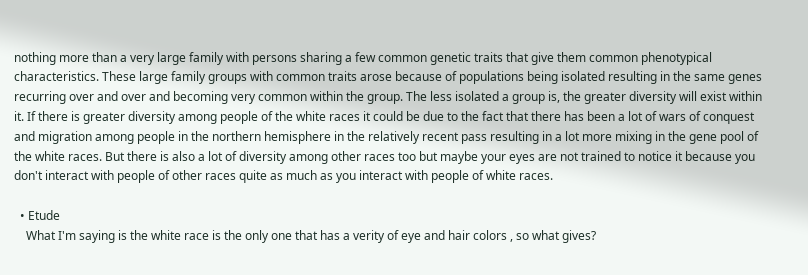nothing more than a very large family with persons sharing a few common genetic traits that give them common phenotypical characteristics. These large family groups with common traits arose because of populations being isolated resulting in the same genes recurring over and over and becoming very common within the group. The less isolated a group is, the greater diversity will exist within it. If there is greater diversity among people of the white races it could be due to the fact that there has been a lot of wars of conquest and migration among people in the northern hemisphere in the relatively recent pass resulting in a lot more mixing in the gene pool of the white races. But there is also a lot of diversity among other races too but maybe your eyes are not trained to notice it because you don't interact with people of other races quite as much as you interact with people of white races.

  • Etude
    What I'm saying is the white race is the only one that has a verity of eye and hair colors , so what gives?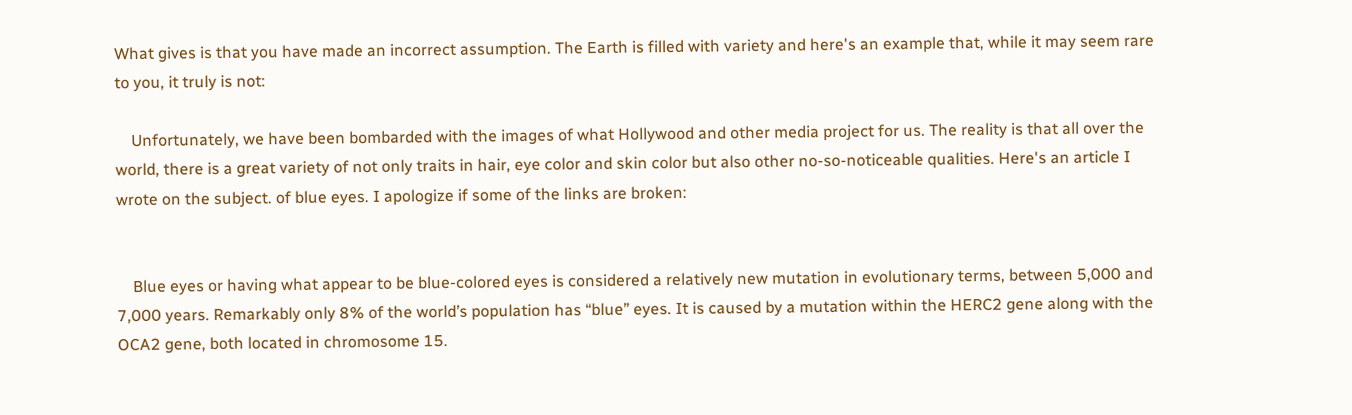What gives is that you have made an incorrect assumption. The Earth is filled with variety and here's an example that, while it may seem rare to you, it truly is not:

    Unfortunately, we have been bombarded with the images of what Hollywood and other media project for us. The reality is that all over the world, there is a great variety of not only traits in hair, eye color and skin color but also other no-so-noticeable qualities. Here's an article I wrote on the subject. of blue eyes. I apologize if some of the links are broken:


    Blue eyes or having what appear to be blue-colored eyes is considered a relatively new mutation in evolutionary terms, between 5,000 and 7,000 years. Remarkably only 8% of the world’s population has “blue” eyes. It is caused by a mutation within the HERC2 gene along with the OCA2 gene, both located in chromosome 15.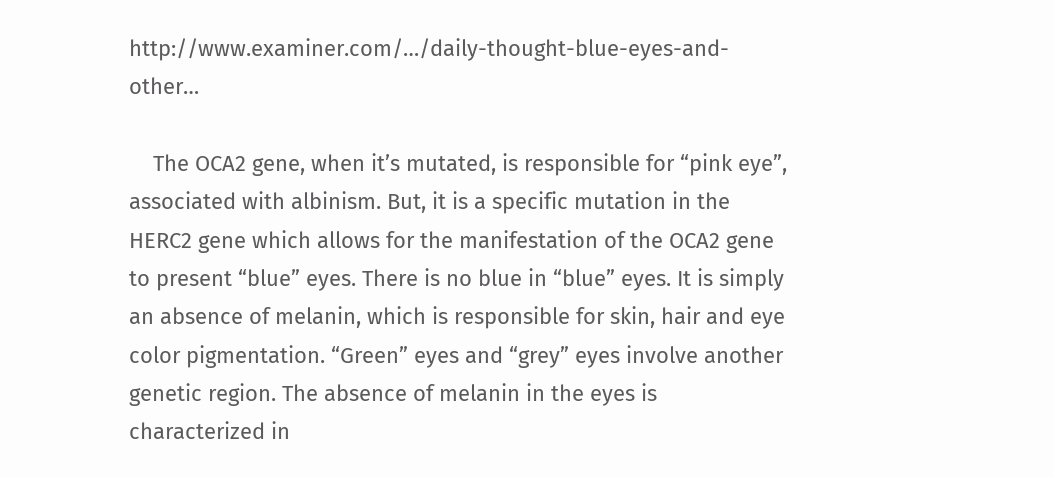http://www.examiner.com/…/daily-thought-blue-eyes-and-other…

    The OCA2 gene, when it’s mutated, is responsible for “pink eye”, associated with albinism. But, it is a specific mutation in the HERC2 gene which allows for the manifestation of the OCA2 gene to present “blue” eyes. There is no blue in “blue” eyes. It is simply an absence of melanin, which is responsible for skin, hair and eye color pigmentation. “Green” eyes and “grey” eyes involve another genetic region. The absence of melanin in the eyes is characterized in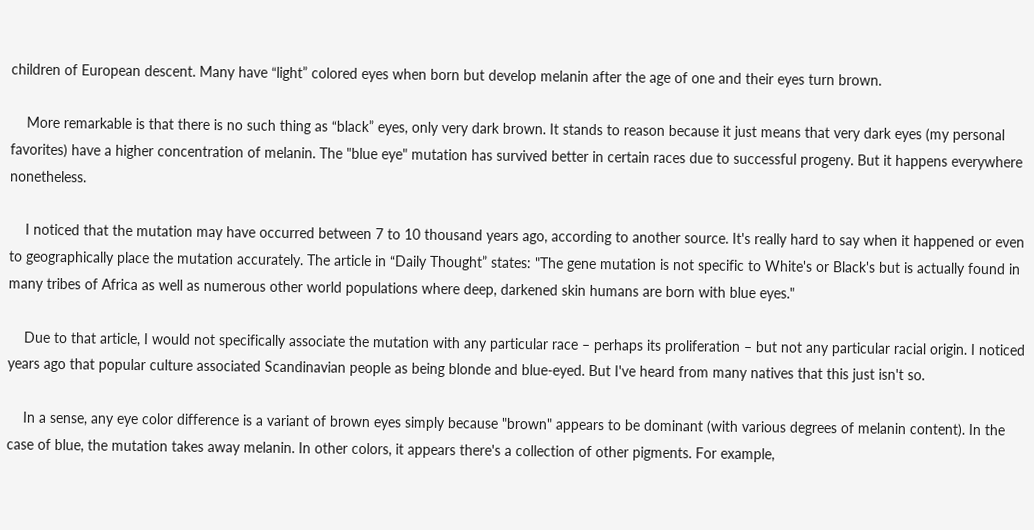children of European descent. Many have “light” colored eyes when born but develop melanin after the age of one and their eyes turn brown.

    More remarkable is that there is no such thing as “black” eyes, only very dark brown. It stands to reason because it just means that very dark eyes (my personal favorites) have a higher concentration of melanin. The "blue eye" mutation has survived better in certain races due to successful progeny. But it happens everywhere nonetheless.

    I noticed that the mutation may have occurred between 7 to 10 thousand years ago, according to another source. It's really hard to say when it happened or even to geographically place the mutation accurately. The article in “Daily Thought” states: "The gene mutation is not specific to White's or Black's but is actually found in many tribes of Africa as well as numerous other world populations where deep, darkened skin humans are born with blue eyes."

    Due to that article, I would not specifically associate the mutation with any particular race – perhaps its proliferation – but not any particular racial origin. I noticed years ago that popular culture associated Scandinavian people as being blonde and blue-eyed. But I've heard from many natives that this just isn't so.

    In a sense, any eye color difference is a variant of brown eyes simply because "brown" appears to be dominant (with various degrees of melanin content). In the case of blue, the mutation takes away melanin. In other colors, it appears there's a collection of other pigments. For example,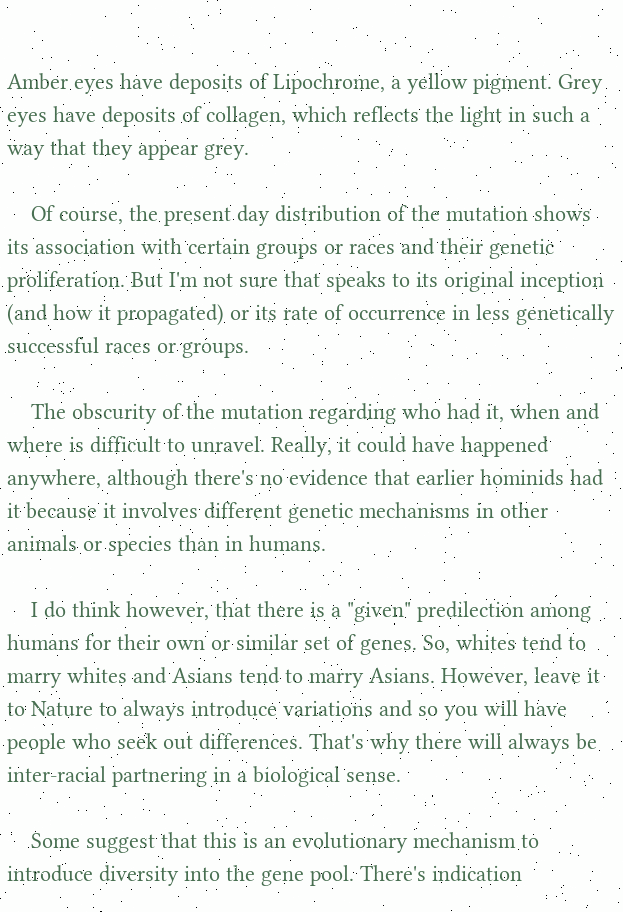Amber eyes have deposits of Lipochrome, a yellow pigment. Grey eyes have deposits of collagen, which reflects the light in such a way that they appear grey.

    Of course, the present day distribution of the mutation shows its association with certain groups or races and their genetic proliferation. But I'm not sure that speaks to its original inception (and how it propagated) or its rate of occurrence in less genetically successful races or groups.

    The obscurity of the mutation regarding who had it, when and where is difficult to unravel. Really, it could have happened anywhere, although there's no evidence that earlier hominids had it because it involves different genetic mechanisms in other animals or species than in humans.

    I do think however, that there is a "given" predilection among humans for their own or similar set of genes. So, whites tend to marry whites and Asians tend to marry Asians. However, leave it to Nature to always introduce variations and so you will have people who seek out differences. That's why there will always be inter-racial partnering in a biological sense.

    Some suggest that this is an evolutionary mechanism to introduce diversity into the gene pool. There's indication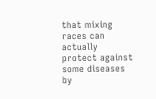that mixing races can actually protect against some diseases by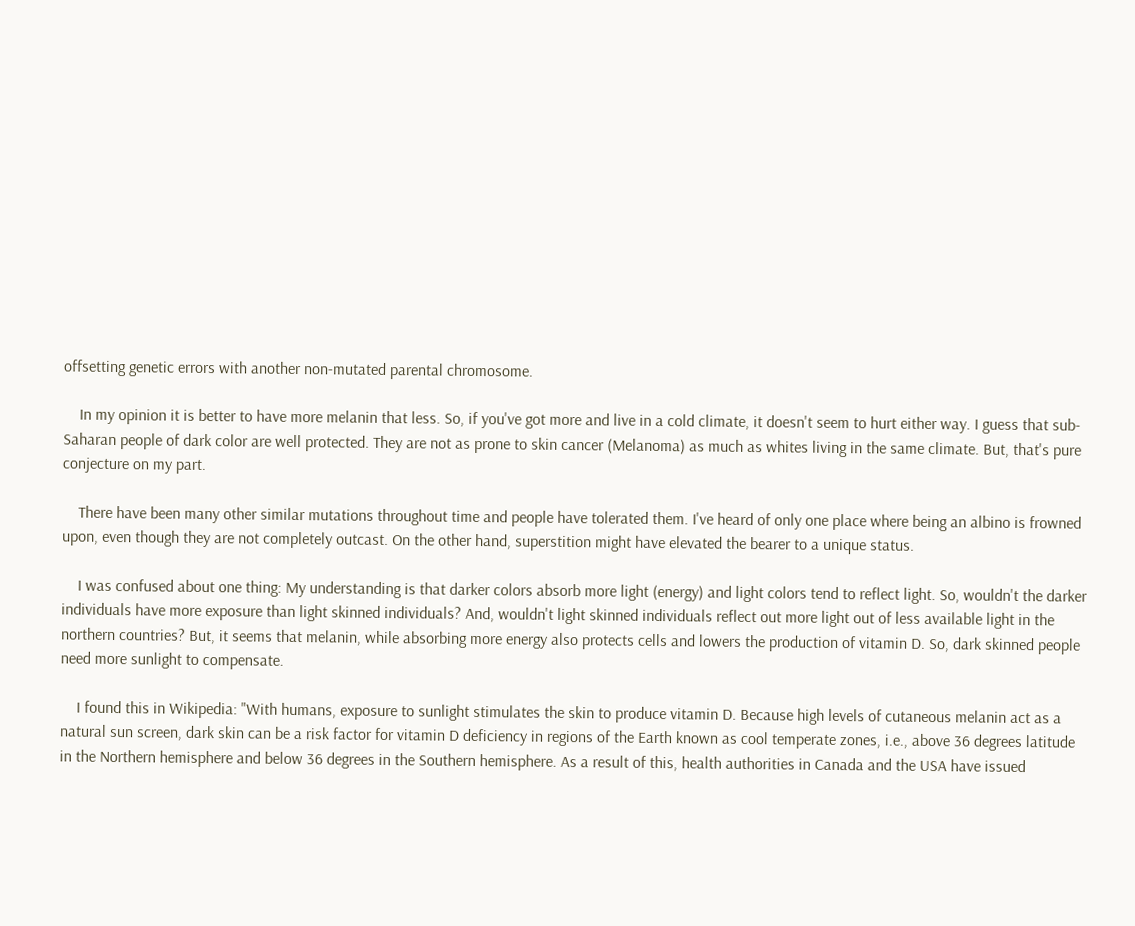offsetting genetic errors with another non-mutated parental chromosome.

    In my opinion it is better to have more melanin that less. So, if you've got more and live in a cold climate, it doesn't seem to hurt either way. I guess that sub-Saharan people of dark color are well protected. They are not as prone to skin cancer (Melanoma) as much as whites living in the same climate. But, that's pure conjecture on my part.

    There have been many other similar mutations throughout time and people have tolerated them. I've heard of only one place where being an albino is frowned upon, even though they are not completely outcast. On the other hand, superstition might have elevated the bearer to a unique status.

    I was confused about one thing: My understanding is that darker colors absorb more light (energy) and light colors tend to reflect light. So, wouldn't the darker individuals have more exposure than light skinned individuals? And, wouldn't light skinned individuals reflect out more light out of less available light in the northern countries? But, it seems that melanin, while absorbing more energy also protects cells and lowers the production of vitamin D. So, dark skinned people need more sunlight to compensate.

    I found this in Wikipedia: "With humans, exposure to sunlight stimulates the skin to produce vitamin D. Because high levels of cutaneous melanin act as a natural sun screen, dark skin can be a risk factor for vitamin D deficiency in regions of the Earth known as cool temperate zones, i.e., above 36 degrees latitude in the Northern hemisphere and below 36 degrees in the Southern hemisphere. As a result of this, health authorities in Canada and the USA have issued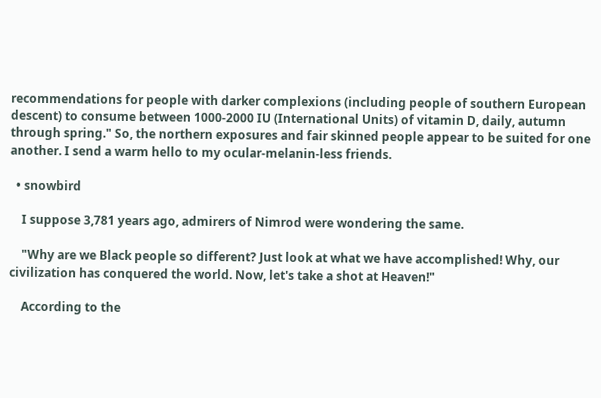recommendations for people with darker complexions (including people of southern European descent) to consume between 1000-2000 IU (International Units) of vitamin D, daily, autumn through spring." So, the northern exposures and fair skinned people appear to be suited for one another. I send a warm hello to my ocular-melanin-less friends.

  • snowbird

    I suppose 3,781 years ago, admirers of Nimrod were wondering the same.

    "Why are we Black people so different? Just look at what we have accomplished! Why, our civilization has conquered the world. Now, let's take a shot at Heaven!"

    According to the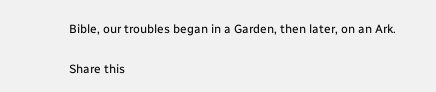Bible, our troubles began in a Garden, then later, on an Ark.

Share this